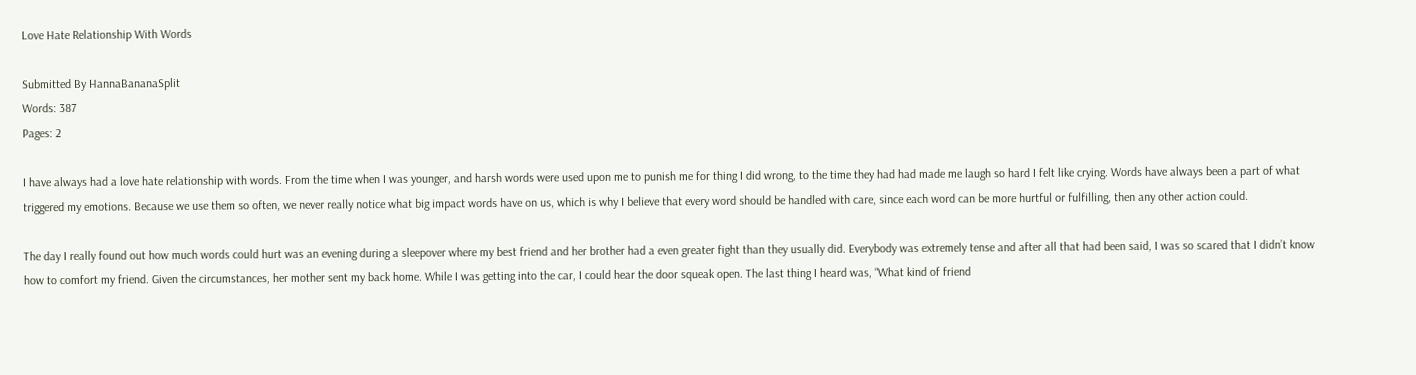Love Hate Relationship With Words

Submitted By HannaBananaSplit
Words: 387
Pages: 2

I have always had a love hate relationship with words. From the time when I was younger, and harsh words were used upon me to punish me for thing I did wrong, to the time they had had made me laugh so hard I felt like crying. Words have always been a part of what triggered my emotions. Because we use them so often, we never really notice what big impact words have on us, which is why I believe that every word should be handled with care, since each word can be more hurtful or fulfilling, then any other action could.

The day I really found out how much words could hurt was an evening during a sleepover where my best friend and her brother had a even greater fight than they usually did. Everybody was extremely tense and after all that had been said, I was so scared that I didn’t know how to comfort my friend. Given the circumstances, her mother sent my back home. While I was getting into the car, I could hear the door squeak open. The last thing I heard was, “What kind of friend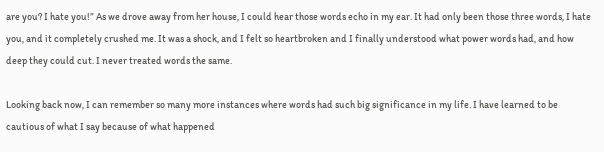are you? I hate you!” As we drove away from her house, I could hear those words echo in my ear. It had only been those three words, I hate you, and it completely crushed me. It was a shock, and I felt so heartbroken and I finally understood what power words had, and how deep they could cut. I never treated words the same.

Looking back now, I can remember so many more instances where words had such big significance in my life. I have learned to be cautious of what I say because of what happened